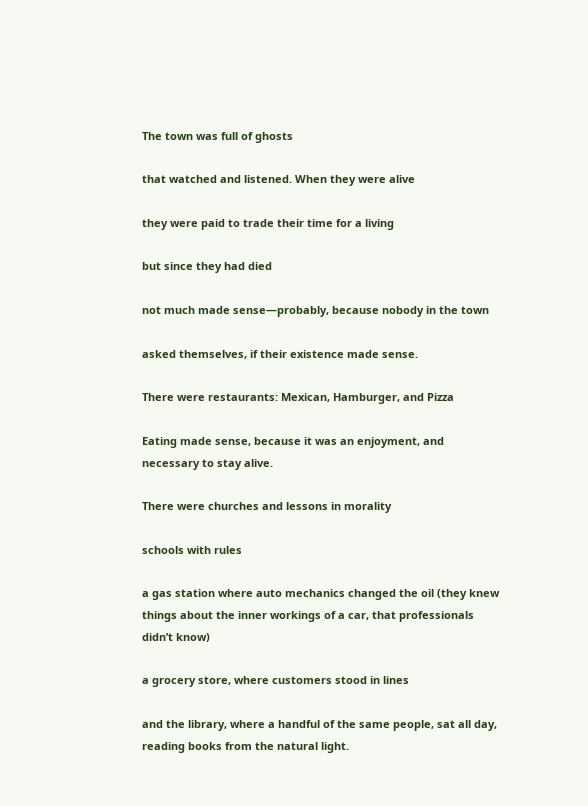The town was full of ghosts

that watched and listened. When they were alive

they were paid to trade their time for a living

but since they had died

not much made sense—probably, because nobody in the town

asked themselves, if their existence made sense.

There were restaurants: Mexican, Hamburger, and Pizza

Eating made sense, because it was an enjoyment, and necessary to stay alive.

There were churches and lessons in morality

schools with rules

a gas station where auto mechanics changed the oil (they knew things about the inner workings of a car, that professionals didn’t know)

a grocery store, where customers stood in lines

and the library, where a handful of the same people, sat all day, reading books from the natural light.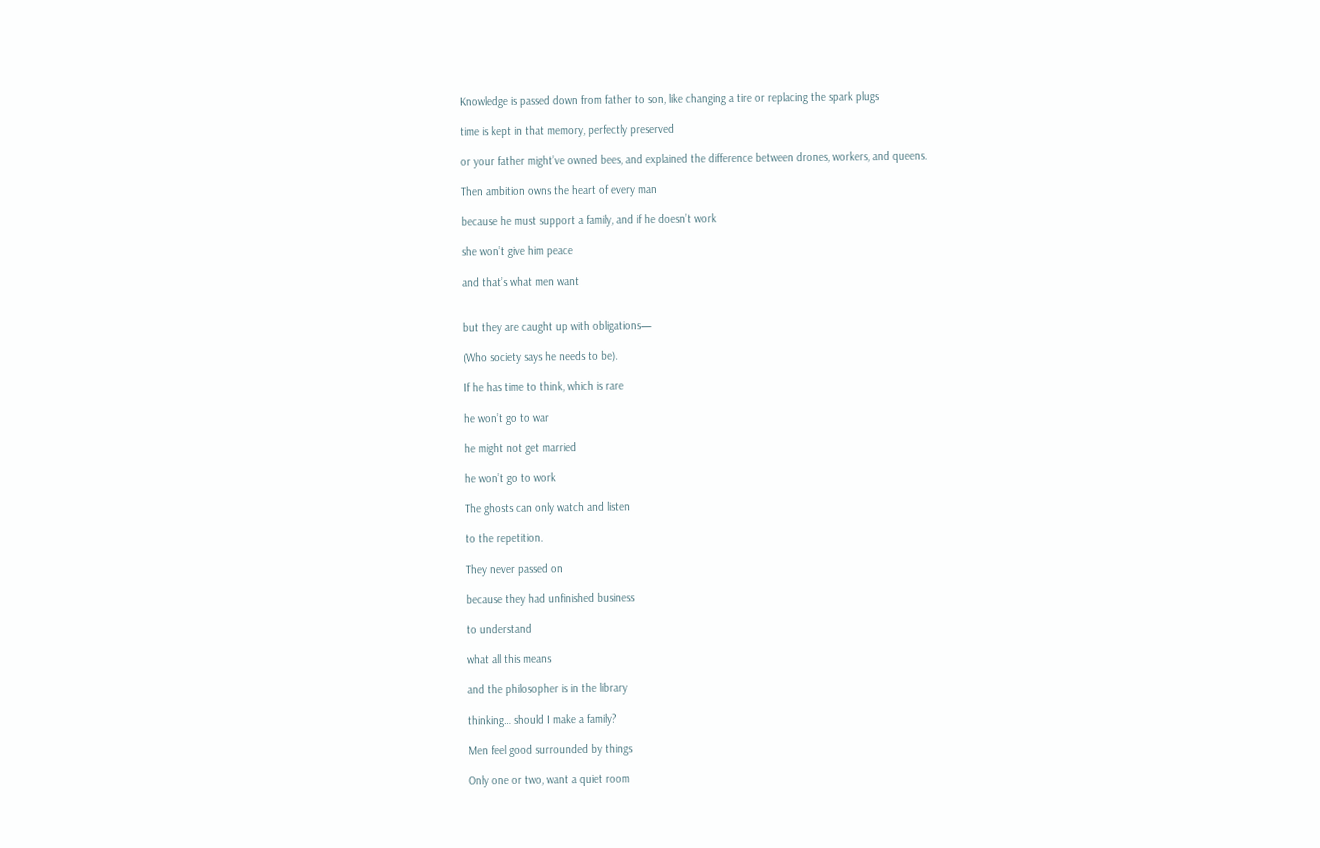Knowledge is passed down from father to son, like changing a tire or replacing the spark plugs

time is kept in that memory, perfectly preserved

or your father might’ve owned bees, and explained the difference between drones, workers, and queens.

Then ambition owns the heart of every man

because he must support a family, and if he doesn’t work

she won’t give him peace

and that’s what men want


but they are caught up with obligations—

(Who society says he needs to be).

If he has time to think, which is rare

he won’t go to war

he might not get married

he won’t go to work

The ghosts can only watch and listen

to the repetition.

They never passed on

because they had unfinished business

to understand

what all this means

and the philosopher is in the library

thinking… should I make a family?

Men feel good surrounded by things

Only one or two, want a quiet room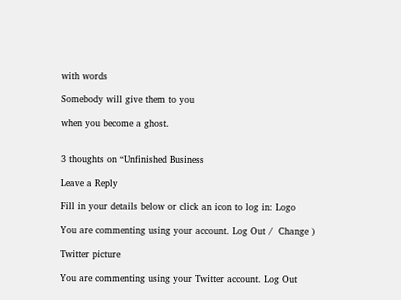with words

Somebody will give them to you

when you become a ghost.


3 thoughts on “Unfinished Business

Leave a Reply

Fill in your details below or click an icon to log in: Logo

You are commenting using your account. Log Out /  Change )

Twitter picture

You are commenting using your Twitter account. Log Out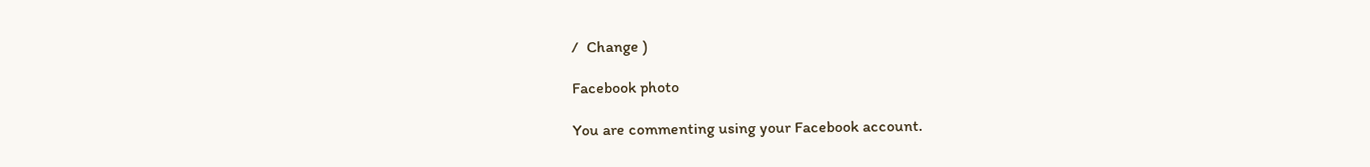/  Change )

Facebook photo

You are commenting using your Facebook account.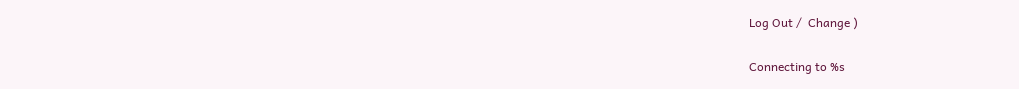Log Out /  Change )

Connecting to %s